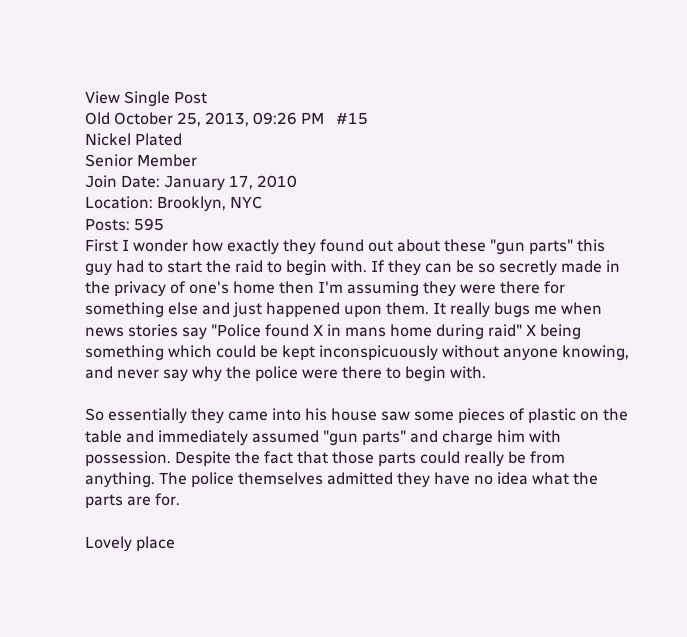View Single Post
Old October 25, 2013, 09:26 PM   #15
Nickel Plated
Senior Member
Join Date: January 17, 2010
Location: Brooklyn, NYC
Posts: 595
First I wonder how exactly they found out about these "gun parts" this guy had to start the raid to begin with. If they can be so secretly made in the privacy of one's home then I'm assuming they were there for something else and just happened upon them. It really bugs me when news stories say "Police found X in mans home during raid" X being something which could be kept inconspicuously without anyone knowing, and never say why the police were there to begin with.

So essentially they came into his house saw some pieces of plastic on the table and immediately assumed "gun parts" and charge him with possession. Despite the fact that those parts could really be from anything. The police themselves admitted they have no idea what the parts are for.

Lovely place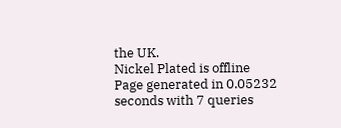the UK.
Nickel Plated is offline
Page generated in 0.05232 seconds with 7 queries